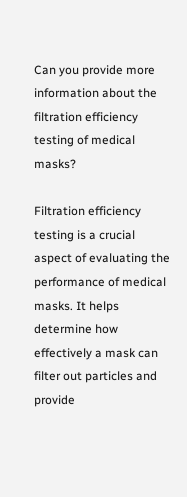Can you provide more information about the filtration efficiency testing of medical masks?

Filtration efficiency testing is a crucial aspect of evaluating the performance of medical masks. It helps determine how effectively a mask can filter out particles and provide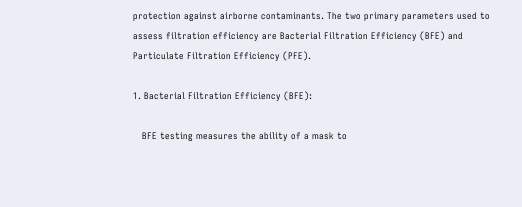protection against airborne contaminants. The two primary parameters used to assess filtration efficiency are Bacterial Filtration Efficiency (BFE) and Particulate Filtration Efficiency (PFE).

1. Bacterial Filtration Efficiency (BFE):

   BFE testing measures the ability of a mask to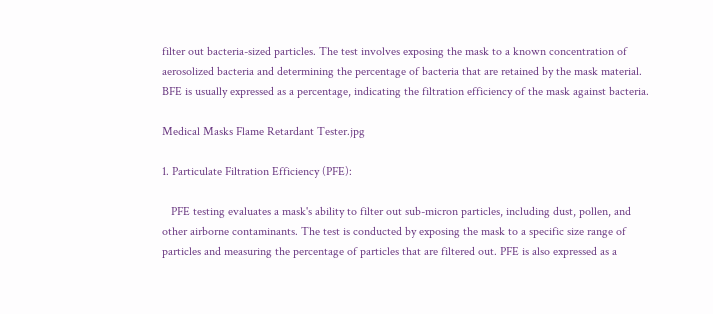filter out bacteria-sized particles. The test involves exposing the mask to a known concentration of aerosolized bacteria and determining the percentage of bacteria that are retained by the mask material. BFE is usually expressed as a percentage, indicating the filtration efficiency of the mask against bacteria.

Medical Masks Flame Retardant Tester.jpg

1. Particulate Filtration Efficiency (PFE):

   PFE testing evaluates a mask's ability to filter out sub-micron particles, including dust, pollen, and other airborne contaminants. The test is conducted by exposing the mask to a specific size range of particles and measuring the percentage of particles that are filtered out. PFE is also expressed as a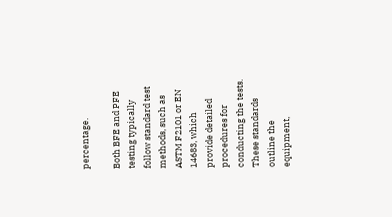percentage.

Both BFE and PFE testing typically follow standard test methods, such as ASTM F2101 or EN 14683, which provide detailed procedures for conducting the tests. These standards outline the equipment,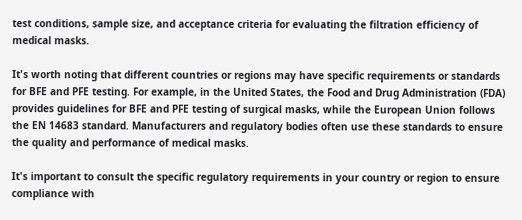test conditions, sample size, and acceptance criteria for evaluating the filtration efficiency of medical masks.

It's worth noting that different countries or regions may have specific requirements or standards for BFE and PFE testing. For example, in the United States, the Food and Drug Administration (FDA) provides guidelines for BFE and PFE testing of surgical masks, while the European Union follows the EN 14683 standard. Manufacturers and regulatory bodies often use these standards to ensure the quality and performance of medical masks.

It's important to consult the specific regulatory requirements in your country or region to ensure compliance with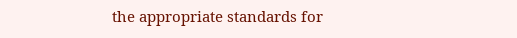the appropriate standards for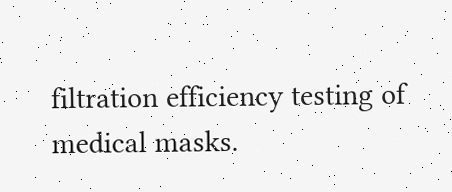filtration efficiency testing of medical masks.